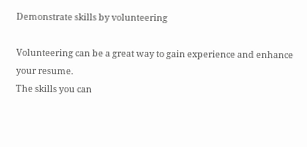Demonstrate skills by volunteering

Volunteering can be a great way to gain experience and enhance your resume.
The skills you can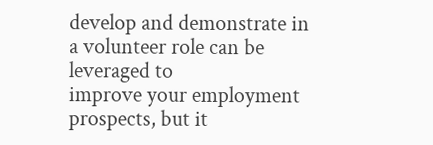develop and demonstrate in a volunteer role can be leveraged to
improve your employment prospects, but it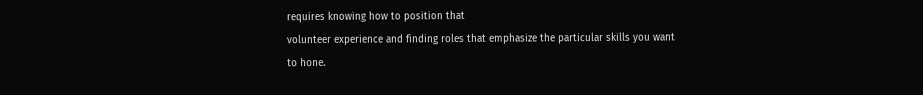requires knowing how to position that
volunteer experience and finding roles that emphasize the particular skills you want to hone.